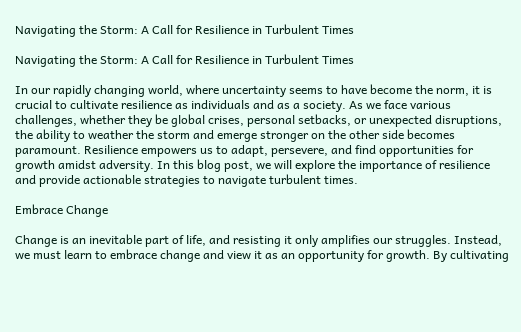Navigating the Storm: A Call for Resilience in Turbulent Times

Navigating the Storm: A Call for Resilience in Turbulent Times

In our rapidly changing world, where uncertainty seems to have become the norm, it is crucial to cultivate resilience as individuals and as a society. As we face various challenges, whether they be global crises, personal setbacks, or unexpected disruptions, the ability to weather the storm and emerge stronger on the other side becomes paramount. Resilience empowers us to adapt, persevere, and find opportunities for growth amidst adversity. In this blog post, we will explore the importance of resilience and provide actionable strategies to navigate turbulent times.

Embrace Change

Change is an inevitable part of life, and resisting it only amplifies our struggles. Instead, we must learn to embrace change and view it as an opportunity for growth. By cultivating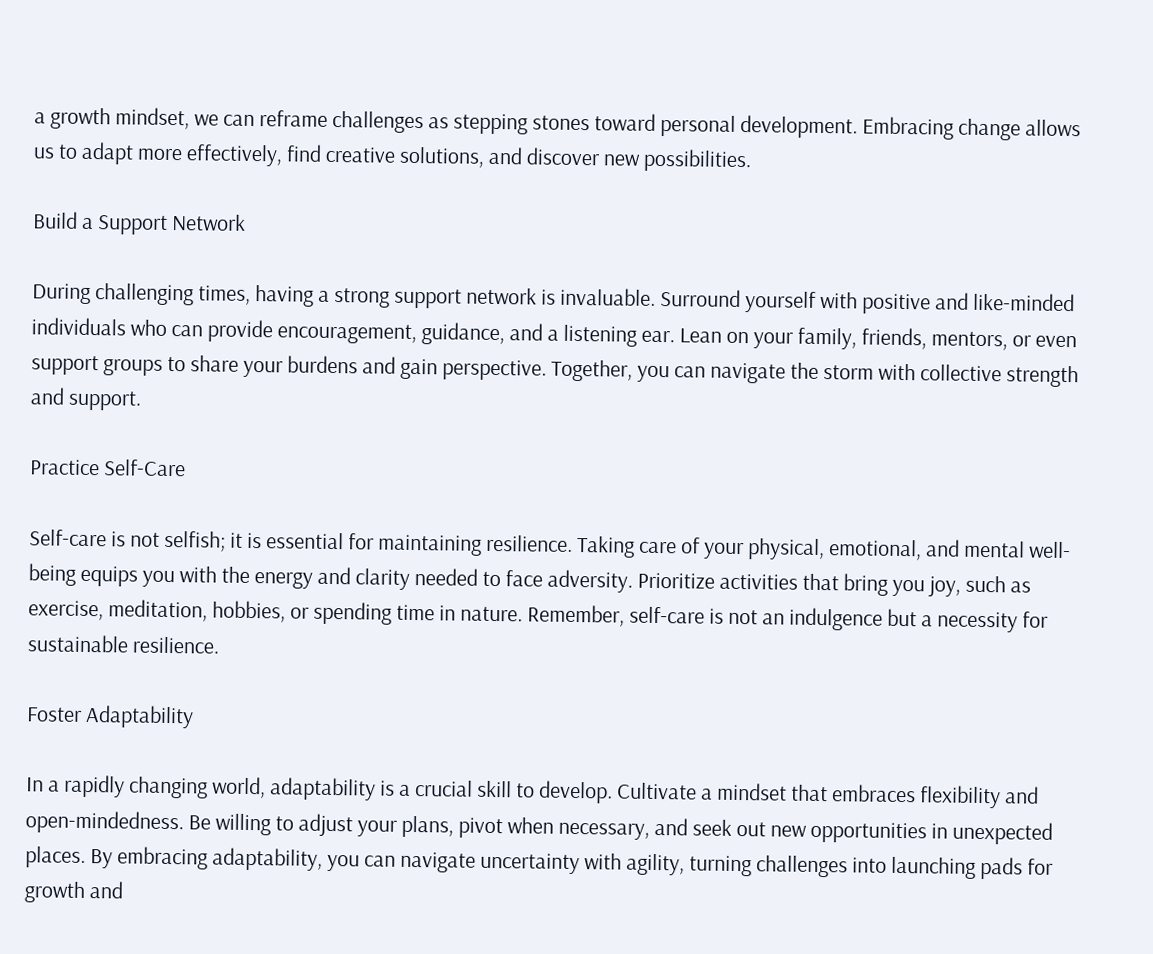a growth mindset, we can reframe challenges as stepping stones toward personal development. Embracing change allows us to adapt more effectively, find creative solutions, and discover new possibilities.

Build a Support Network

During challenging times, having a strong support network is invaluable. Surround yourself with positive and like-minded individuals who can provide encouragement, guidance, and a listening ear. Lean on your family, friends, mentors, or even support groups to share your burdens and gain perspective. Together, you can navigate the storm with collective strength and support.

Practice Self-Care

Self-care is not selfish; it is essential for maintaining resilience. Taking care of your physical, emotional, and mental well-being equips you with the energy and clarity needed to face adversity. Prioritize activities that bring you joy, such as exercise, meditation, hobbies, or spending time in nature. Remember, self-care is not an indulgence but a necessity for sustainable resilience.

Foster Adaptability

In a rapidly changing world, adaptability is a crucial skill to develop. Cultivate a mindset that embraces flexibility and open-mindedness. Be willing to adjust your plans, pivot when necessary, and seek out new opportunities in unexpected places. By embracing adaptability, you can navigate uncertainty with agility, turning challenges into launching pads for growth and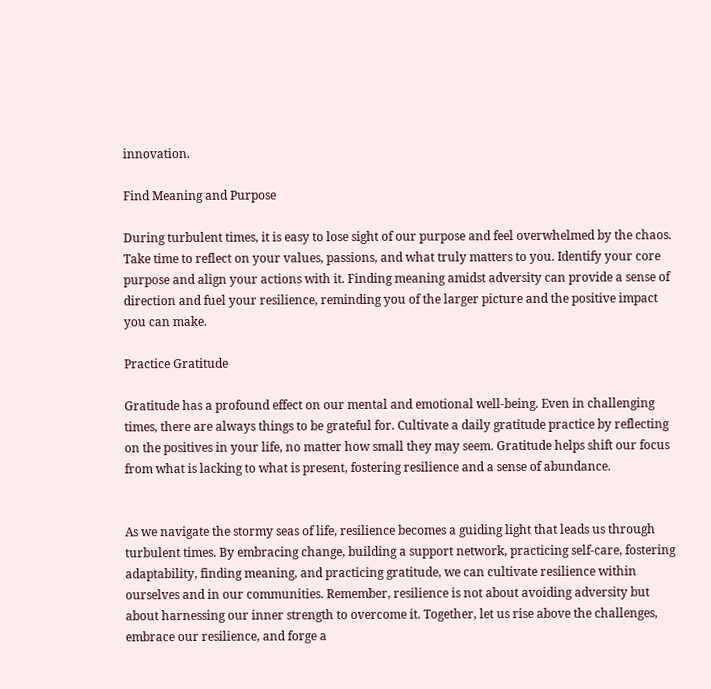innovation.

Find Meaning and Purpose

During turbulent times, it is easy to lose sight of our purpose and feel overwhelmed by the chaos. Take time to reflect on your values, passions, and what truly matters to you. Identify your core purpose and align your actions with it. Finding meaning amidst adversity can provide a sense of direction and fuel your resilience, reminding you of the larger picture and the positive impact you can make.

Practice Gratitude

Gratitude has a profound effect on our mental and emotional well-being. Even in challenging times, there are always things to be grateful for. Cultivate a daily gratitude practice by reflecting on the positives in your life, no matter how small they may seem. Gratitude helps shift our focus from what is lacking to what is present, fostering resilience and a sense of abundance.


As we navigate the stormy seas of life, resilience becomes a guiding light that leads us through turbulent times. By embracing change, building a support network, practicing self-care, fostering adaptability, finding meaning, and practicing gratitude, we can cultivate resilience within ourselves and in our communities. Remember, resilience is not about avoiding adversity but about harnessing our inner strength to overcome it. Together, let us rise above the challenges, embrace our resilience, and forge a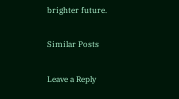brighter future.

Similar Posts

Leave a Reply